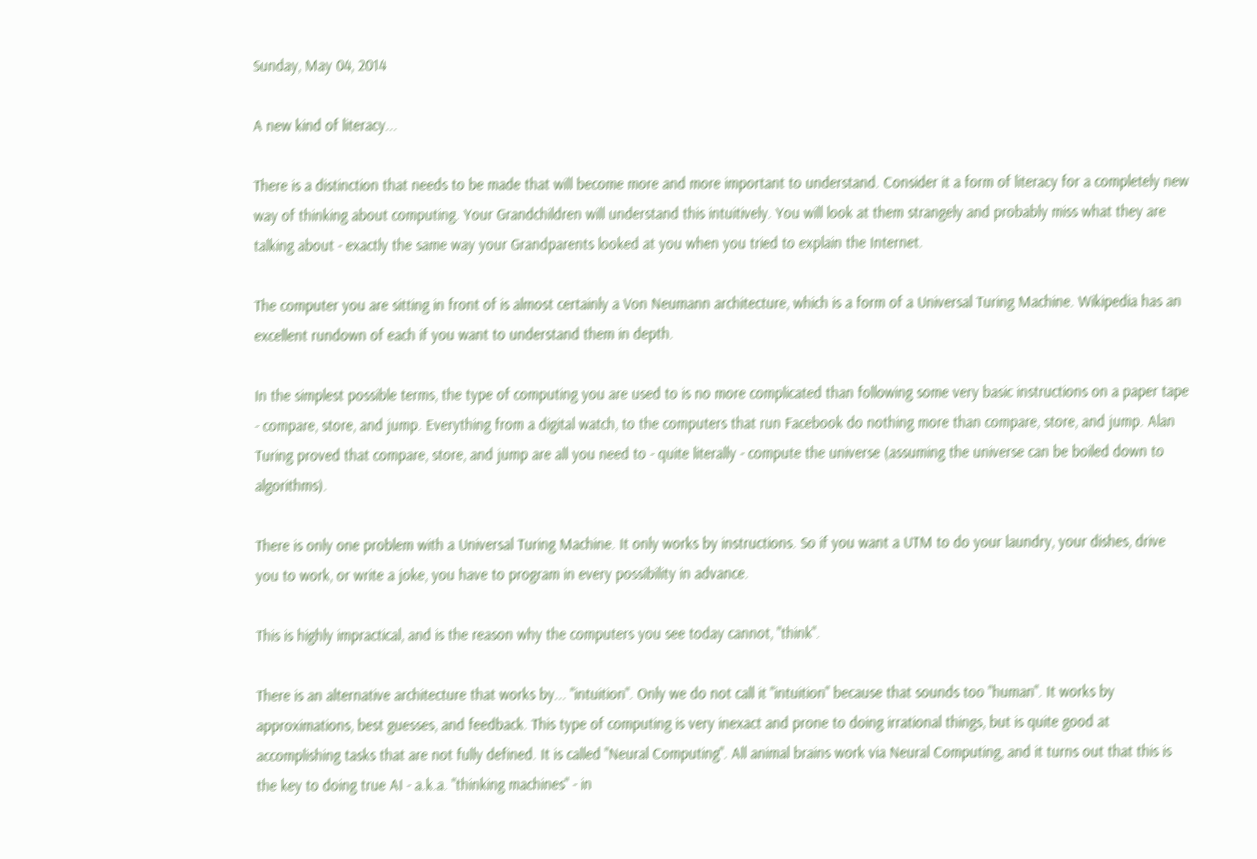Sunday, May 04, 2014

A new kind of literacy...

There is a distinction that needs to be made that will become more and more important to understand. Consider it a form of literacy for a completely new way of thinking about computing. Your Grandchildren will understand this intuitively. You will look at them strangely and probably miss what they are talking about - exactly the same way your Grandparents looked at you when you tried to explain the Internet.

The computer you are sitting in front of is almost certainly a Von Neumann architecture, which is a form of a Universal Turing Machine. Wikipedia has an excellent rundown of each if you want to understand them in depth.

In the simplest possible terms, the type of computing you are used to is no more complicated than following some very basic instructions on a paper tape - compare, store, and jump. Everything from a digital watch, to the computers that run Facebook do nothing more than compare, store, and jump. Alan Turing proved that compare, store, and jump are all you need to - quite literally - compute the universe (assuming the universe can be boiled down to algorithms).

There is only one problem with a Universal Turing Machine. It only works by instructions. So if you want a UTM to do your laundry, your dishes, drive you to work, or write a joke, you have to program in every possibility in advance.

This is highly impractical, and is the reason why the computers you see today cannot, "think".

There is an alternative architecture that works by... "intuition". Only we do not call it "intuition" because that sounds too "human". It works by approximations, best guesses, and feedback. This type of computing is very inexact and prone to doing irrational things, but is quite good at accomplishing tasks that are not fully defined. It is called "Neural Computing". All animal brains work via Neural Computing, and it turns out that this is the key to doing true AI - a.k.a. "thinking machines" - in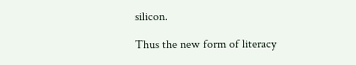silicon.

Thus the new form of literacy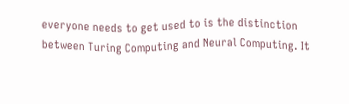everyone needs to get used to is the distinction between Turing Computing and Neural Computing. It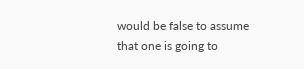would be false to assume that one is going to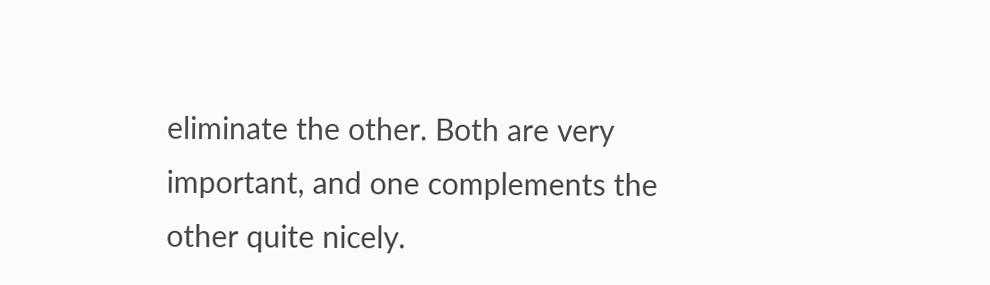eliminate the other. Both are very important, and one complements the other quite nicely.